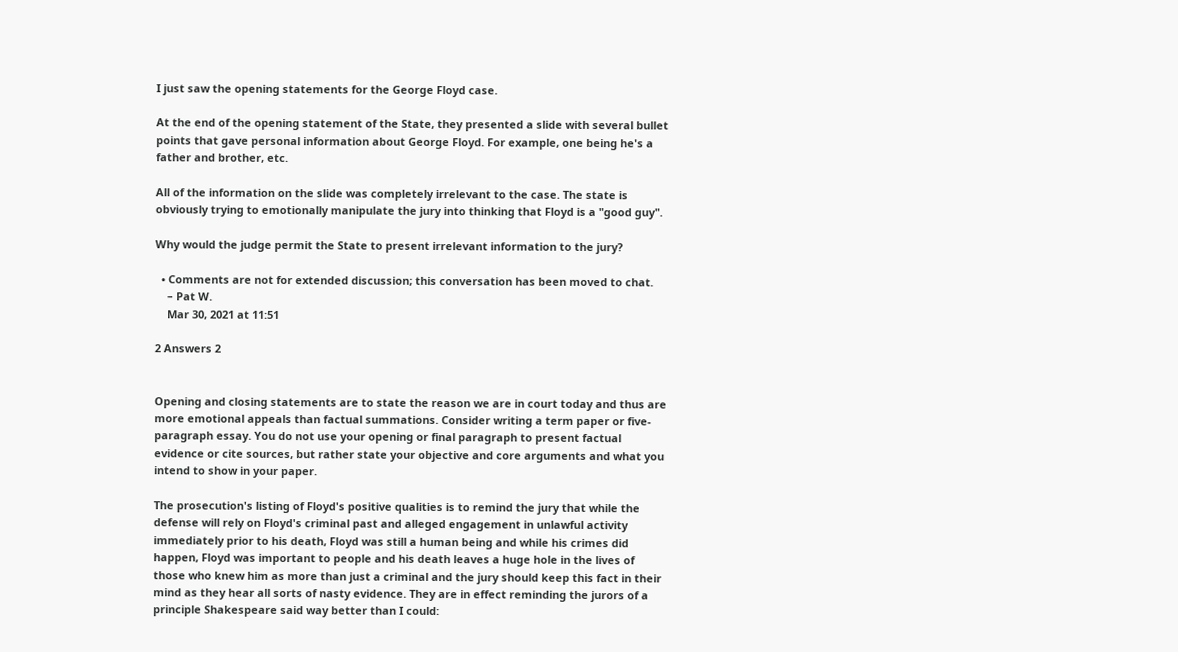I just saw the opening statements for the George Floyd case.

At the end of the opening statement of the State, they presented a slide with several bullet points that gave personal information about George Floyd. For example, one being he's a father and brother, etc.

All of the information on the slide was completely irrelevant to the case. The state is obviously trying to emotionally manipulate the jury into thinking that Floyd is a "good guy".

Why would the judge permit the State to present irrelevant information to the jury?

  • Comments are not for extended discussion; this conversation has been moved to chat.
    – Pat W.
    Mar 30, 2021 at 11:51

2 Answers 2


Opening and closing statements are to state the reason we are in court today and thus are more emotional appeals than factual summations. Consider writing a term paper or five-paragraph essay. You do not use your opening or final paragraph to present factual evidence or cite sources, but rather state your objective and core arguments and what you intend to show in your paper.

The prosecution's listing of Floyd's positive qualities is to remind the jury that while the defense will rely on Floyd's criminal past and alleged engagement in unlawful activity immediately prior to his death, Floyd was still a human being and while his crimes did happen, Floyd was important to people and his death leaves a huge hole in the lives of those who knew him as more than just a criminal and the jury should keep this fact in their mind as they hear all sorts of nasty evidence. They are in effect reminding the jurors of a principle Shakespeare said way better than I could: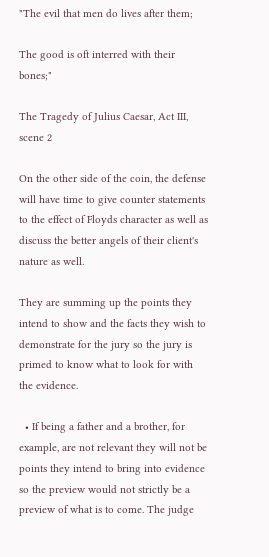"The evil that men do lives after them;

The good is oft interred with their bones;"

The Tragedy of Julius Caesar, Act III, scene 2

On the other side of the coin, the defense will have time to give counter statements to the effect of Floyds character as well as discuss the better angels of their client's nature as well.

They are summing up the points they intend to show and the facts they wish to demonstrate for the jury so the jury is primed to know what to look for with the evidence.

  • If being a father and a brother, for example, are not relevant they will not be points they intend to bring into evidence so the preview would not strictly be a preview of what is to come. The judge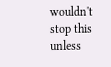wouldn't stop this unless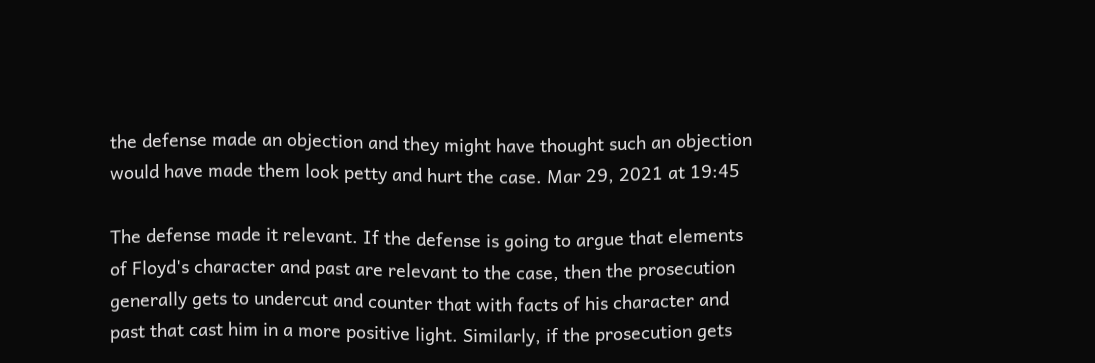the defense made an objection and they might have thought such an objection would have made them look petty and hurt the case. Mar 29, 2021 at 19:45

The defense made it relevant. If the defense is going to argue that elements of Floyd's character and past are relevant to the case, then the prosecution generally gets to undercut and counter that with facts of his character and past that cast him in a more positive light. Similarly, if the prosecution gets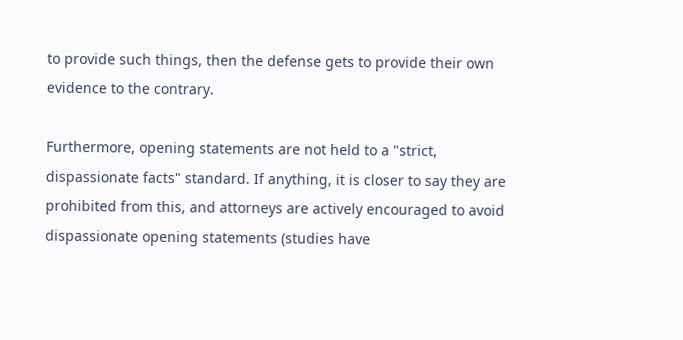to provide such things, then the defense gets to provide their own evidence to the contrary.

Furthermore, opening statements are not held to a "strict, dispassionate facts" standard. If anything, it is closer to say they are prohibited from this, and attorneys are actively encouraged to avoid dispassionate opening statements (studies have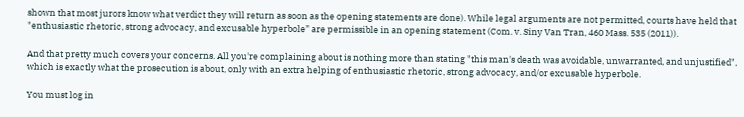shown that most jurors know what verdict they will return as soon as the opening statements are done). While legal arguments are not permitted, courts have held that "enthusiastic rhetoric, strong advocacy, and excusable hyperbole” are permissible in an opening statement (Com. v. Siny Van Tran, 460 Mass. 535 (2011)).

And that pretty much covers your concerns. All you're complaining about is nothing more than stating "this man's death was avoidable, unwarranted, and unjustified", which is exactly what the prosecution is about, only with an extra helping of enthusiastic rhetoric, strong advocacy, and/or excusable hyperbole.

You must log in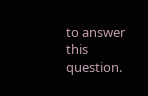to answer this question.